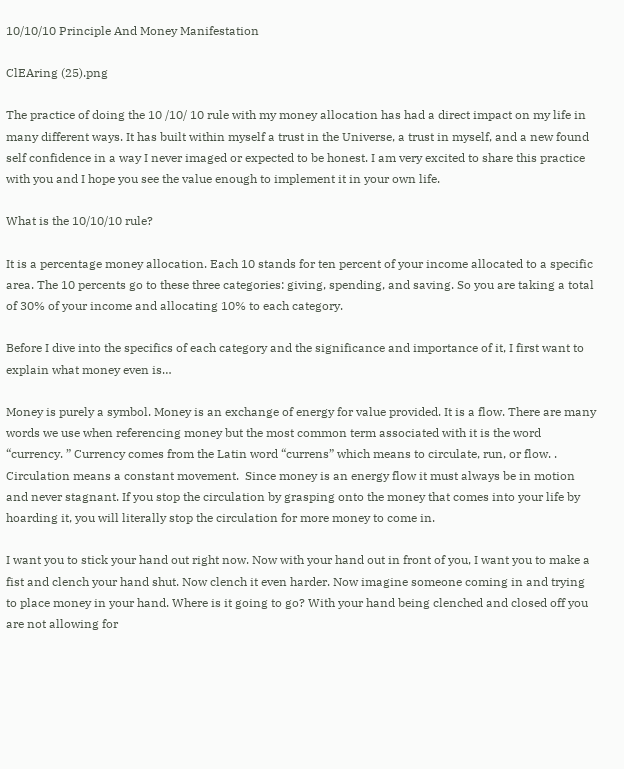10/10/10 Principle And Money Manifestation

ClEAring (25).png

The practice of doing the 10 /10/ 10 rule with my money allocation has had a direct impact on my life in many different ways. It has built within myself a trust in the Universe, a trust in myself, and a new found self confidence in a way I never imaged or expected to be honest. I am very excited to share this practice with you and I hope you see the value enough to implement it in your own life.

What is the 10/10/10 rule?

It is a percentage money allocation. Each 10 stands for ten percent of your income allocated to a specific area. The 10 percents go to these three categories: giving, spending, and saving. So you are taking a total of 30% of your income and allocating 10% to each category.

Before I dive into the specifics of each category and the significance and importance of it, I first want to explain what money even is…

Money is purely a symbol. Money is an exchange of energy for value provided. It is a flow. There are many words we use when referencing money but the most common term associated with it is the word “currency. ” Currency comes from the Latin word “currens” which means to circulate, run, or flow. . Circulation means a constant movement.  Since money is an energy flow it must always be in motion and never stagnant. If you stop the circulation by grasping onto the money that comes into your life by hoarding it, you will literally stop the circulation for more money to come in.

I want you to stick your hand out right now. Now with your hand out in front of you, I want you to make a fist and clench your hand shut. Now clench it even harder. Now imagine someone coming in and trying to place money in your hand. Where is it going to go? With your hand being clenched and closed off you are not allowing for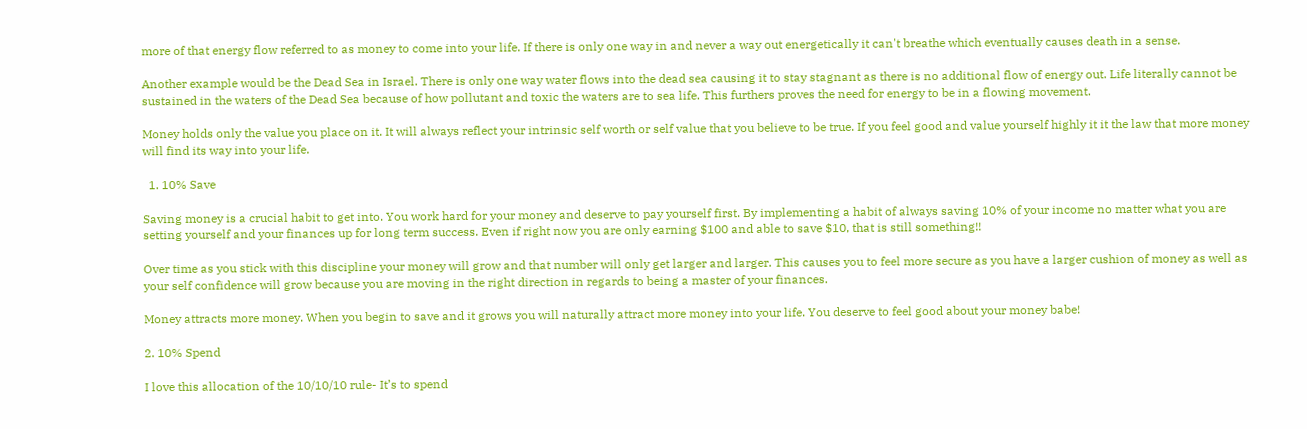more of that energy flow referred to as money to come into your life. If there is only one way in and never a way out energetically it can't breathe which eventually causes death in a sense.

Another example would be the Dead Sea in Israel. There is only one way water flows into the dead sea causing it to stay stagnant as there is no additional flow of energy out. Life literally cannot be sustained in the waters of the Dead Sea because of how pollutant and toxic the waters are to sea life. This furthers proves the need for energy to be in a flowing movement.

Money holds only the value you place on it. It will always reflect your intrinsic self worth or self value that you believe to be true. If you feel good and value yourself highly it it the law that more money will find its way into your life.

  1. 10% Save

Saving money is a crucial habit to get into. You work hard for your money and deserve to pay yourself first. By implementing a habit of always saving 10% of your income no matter what you are setting yourself and your finances up for long term success. Even if right now you are only earning $100 and able to save $10, that is still something!!

Over time as you stick with this discipline your money will grow and that number will only get larger and larger. This causes you to feel more secure as you have a larger cushion of money as well as your self confidence will grow because you are moving in the right direction in regards to being a master of your finances.

Money attracts more money. When you begin to save and it grows you will naturally attract more money into your life. You deserve to feel good about your money babe!

2. 10% Spend

I love this allocation of the 10/10/10 rule- It’s to spend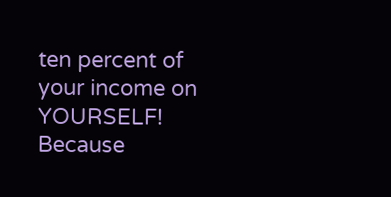ten percent of your income on YOURSELF! Because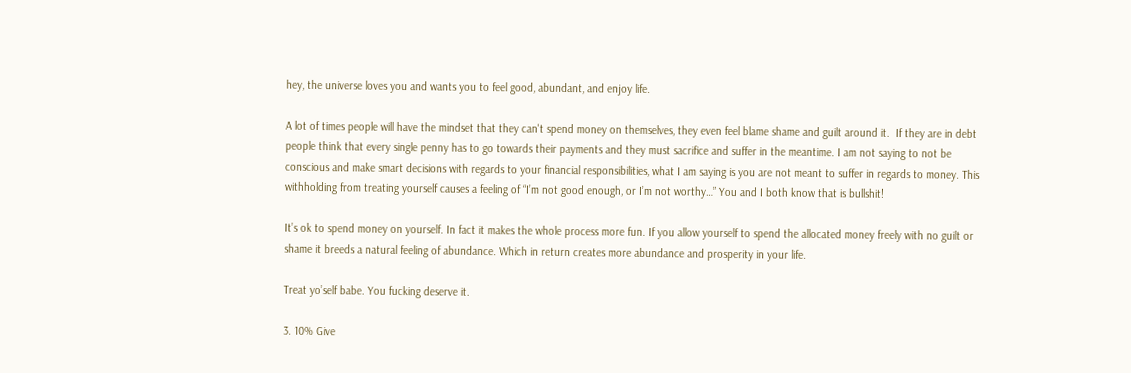hey, the universe loves you and wants you to feel good, abundant, and enjoy life.

A lot of times people will have the mindset that they can't spend money on themselves, they even feel blame shame and guilt around it.  If they are in debt people think that every single penny has to go towards their payments and they must sacrifice and suffer in the meantime. I am not saying to not be conscious and make smart decisions with regards to your financial responsibilities, what I am saying is you are not meant to suffer in regards to money. This withholding from treating yourself causes a feeling of “I’m not good enough, or I’m not worthy…” You and I both know that is bullshit!

It’s ok to spend money on yourself. In fact it makes the whole process more fun. If you allow yourself to spend the allocated money freely with no guilt or shame it breeds a natural feeling of abundance. Which in return creates more abundance and prosperity in your life.

Treat yo’self babe. You fucking deserve it.

3. 10% Give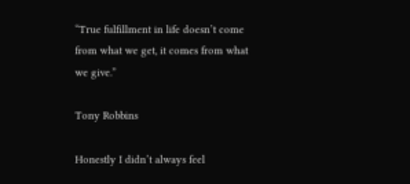“True fulfillment in life doesn’t come from what we get, it comes from what we give.”

Tony Robbins

Honestly I didn’t always feel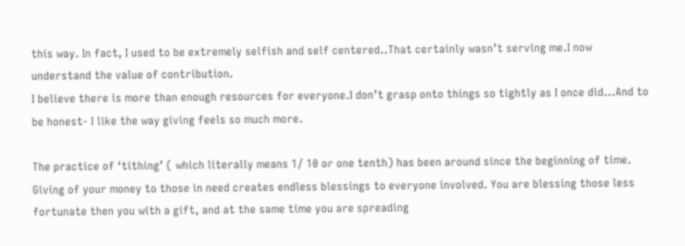this way. In fact, I used to be extremely selfish and self centered..That certainly wasn’t serving me.I now understand the value of contribution.
I believe there is more than enough resources for everyone.I don’t grasp onto things so tightly as I once did...And to be honest- I like the way giving feels so much more.

The practice of ‘tithing’ ( which literally means 1/ 10 or one tenth) has been around since the beginning of time. Giving of your money to those in need creates endless blessings to everyone involved. You are blessing those less fortunate then you with a gift, and at the same time you are spreading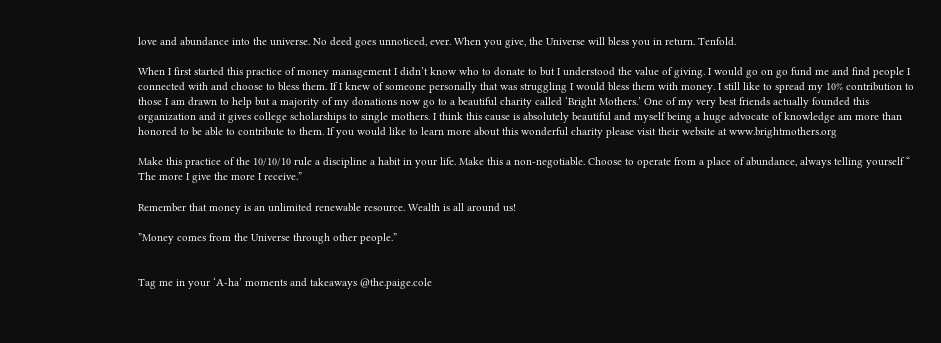love and abundance into the universe. No deed goes unnoticed, ever. When you give, the Universe will bless you in return. Tenfold.

When I first started this practice of money management I didn’t know who to donate to but I understood the value of giving. I would go on go fund me and find people I connected with and choose to bless them. If I knew of someone personally that was struggling I would bless them with money. I still like to spread my 10% contribution to those I am drawn to help but a majority of my donations now go to a beautiful charity called ‘Bright Mothers.’ One of my very best friends actually founded this organization and it gives college scholarships to single mothers. I think this cause is absolutely beautiful and myself being a huge advocate of knowledge am more than honored to be able to contribute to them. If you would like to learn more about this wonderful charity please visit their website at www.brightmothers.org

Make this practice of the 10/10/10 rule a discipline a habit in your life. Make this a non-negotiable. Choose to operate from a place of abundance, always telling yourself “ The more I give the more I receive.”

Remember that money is an unlimited renewable resource. Wealth is all around us!

”Money comes from the Universe through other people.”


Tag me in your ‘A-ha’ moments and takeaways @the.paige.cole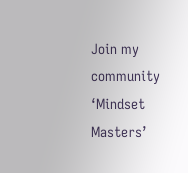Join my community ‘Mindset Masters’